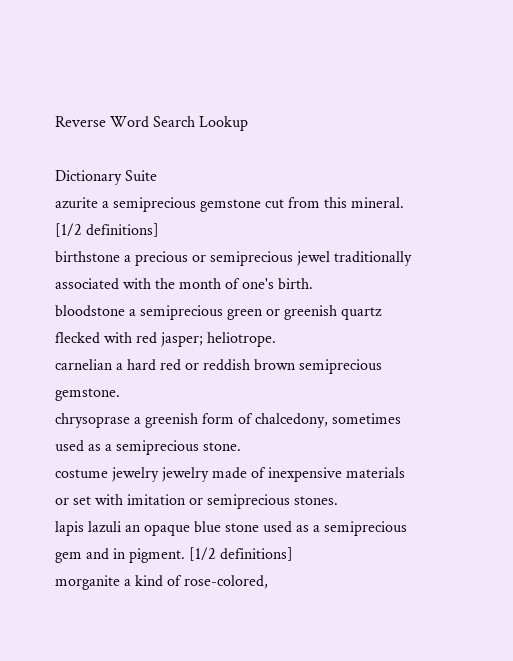Reverse Word Search Lookup

Dictionary Suite
azurite a semiprecious gemstone cut from this mineral. [1/2 definitions]
birthstone a precious or semiprecious jewel traditionally associated with the month of one's birth.
bloodstone a semiprecious green or greenish quartz flecked with red jasper; heliotrope.
carnelian a hard red or reddish brown semiprecious gemstone.
chrysoprase a greenish form of chalcedony, sometimes used as a semiprecious stone.
costume jewelry jewelry made of inexpensive materials or set with imitation or semiprecious stones.
lapis lazuli an opaque blue stone used as a semiprecious gem and in pigment. [1/2 definitions]
morganite a kind of rose-colored,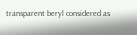transparent beryl considered as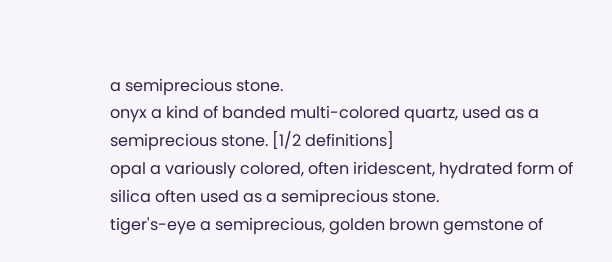a semiprecious stone.
onyx a kind of banded multi-colored quartz, used as a semiprecious stone. [1/2 definitions]
opal a variously colored, often iridescent, hydrated form of silica often used as a semiprecious stone.
tiger's-eye a semiprecious, golden brown gemstone of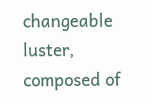changeable luster, composed of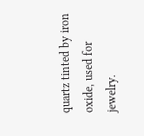quartz tinted by iron oxide, used for jewelry.